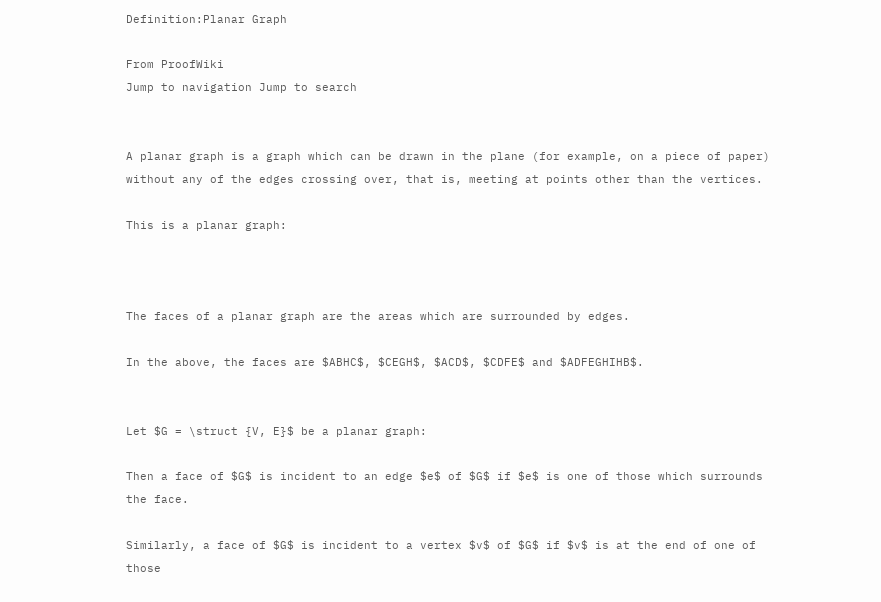Definition:Planar Graph

From ProofWiki
Jump to navigation Jump to search


A planar graph is a graph which can be drawn in the plane (for example, on a piece of paper) without any of the edges crossing over, that is, meeting at points other than the vertices.

This is a planar graph:



The faces of a planar graph are the areas which are surrounded by edges.

In the above, the faces are $ABHC$, $CEGH$, $ACD$, $CDFE$ and $ADFEGHIHB$.


Let $G = \struct {V, E}$ be a planar graph:

Then a face of $G$ is incident to an edge $e$ of $G$ if $e$ is one of those which surrounds the face.

Similarly, a face of $G$ is incident to a vertex $v$ of $G$ if $v$ is at the end of one of those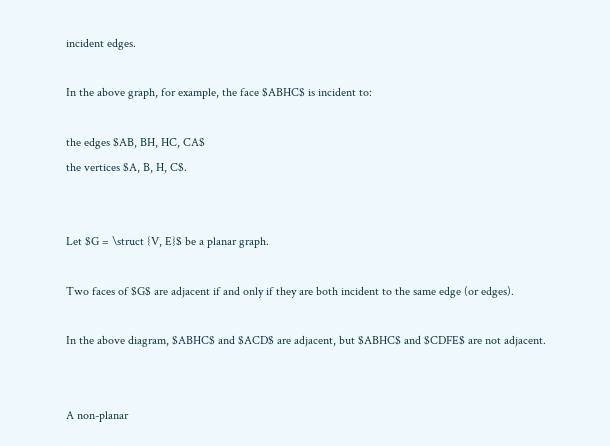incident edges.

In the above graph, for example, the face $ABHC$ is incident to:

the edges $AB, BH, HC, CA$
the vertices $A, B, H, C$.


Let $G = \struct {V, E}$ be a planar graph.

Two faces of $G$ are adjacent if and only if they are both incident to the same edge (or edges).

In the above diagram, $ABHC$ and $ACD$ are adjacent, but $ABHC$ and $CDFE$ are not adjacent.


A non-planar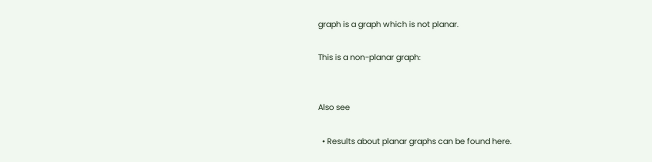graph is a graph which is not planar.

This is a non-planar graph:


Also see

  • Results about planar graphs can be found here.